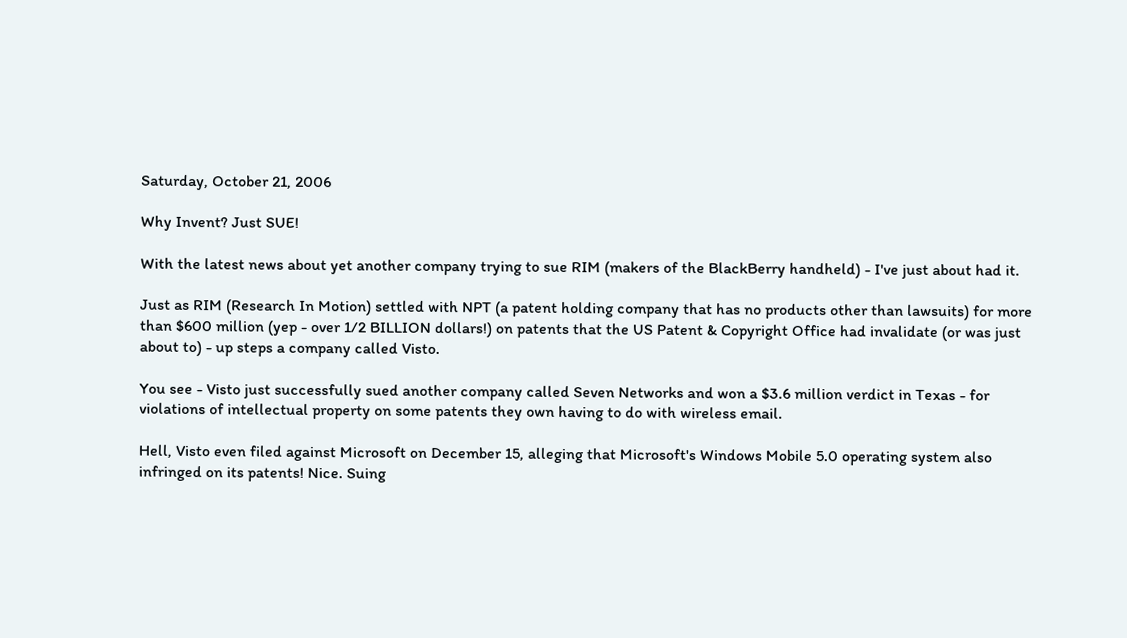Saturday, October 21, 2006

Why Invent? Just SUE!

With the latest news about yet another company trying to sue RIM (makers of the BlackBerry handheld) - I've just about had it.

Just as RIM (Research In Motion) settled with NPT (a patent holding company that has no products other than lawsuits) for more than $600 million (yep - over 1/2 BILLION dollars!) on patents that the US Patent & Copyright Office had invalidate (or was just about to) - up steps a company called Visto.

You see - Visto just successfully sued another company called Seven Networks and won a $3.6 million verdict in Texas - for violations of intellectual property on some patents they own having to do with wireless email.

Hell, Visto even filed against Microsoft on December 15, alleging that Microsoft's Windows Mobile 5.0 operating system also infringed on its patents! Nice. Suing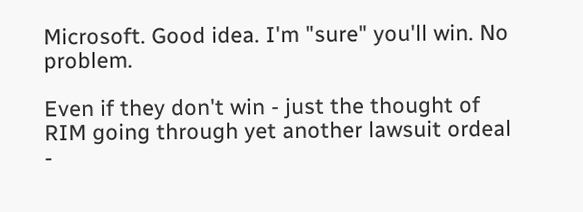Microsoft. Good idea. I'm "sure" you'll win. No problem.

Even if they don't win - just the thought of RIM going through yet another lawsuit ordeal -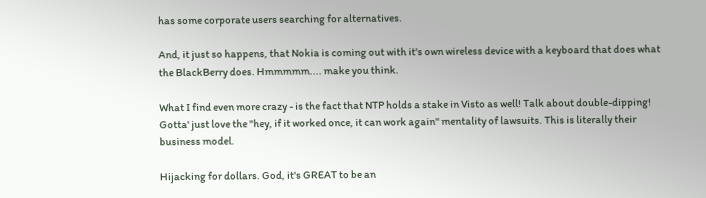has some corporate users searching for alternatives.

And, it just so happens, that Nokia is coming out with it's own wireless device with a keyboard that does what the BlackBerry does. Hmmmmm.... make you think.

What I find even more crazy - is the fact that NTP holds a stake in Visto as well! Talk about double-dipping! Gotta' just love the "hey, if it worked once, it can work again" mentality of lawsuits. This is literally their business model.

Hijacking for dollars. God, it's GREAT to be an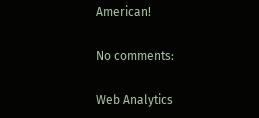American!

No comments:

Web Analytics